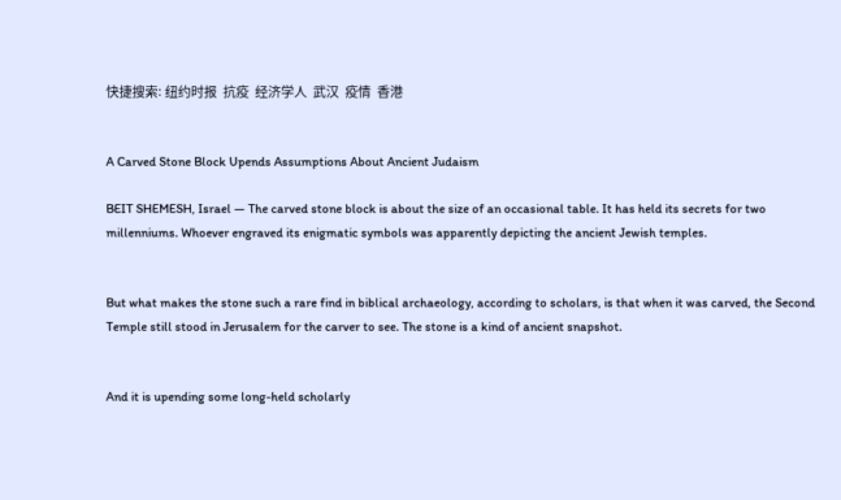快捷搜索: 纽约时报  抗疫  经济学人  武汉  疫情  香港


A Carved Stone Block Upends Assumptions About Ancient Judaism

BEIT SHEMESH, Israel — The carved stone block is about the size of an occasional table. It has held its secrets for two millenniums. Whoever engraved its enigmatic symbols was apparently depicting the ancient Jewish temples.


But what makes the stone such a rare find in biblical archaeology, according to scholars, is that when it was carved, the Second Temple still stood in Jerusalem for the carver to see. The stone is a kind of ancient snapshot.


And it is upending some long-held scholarly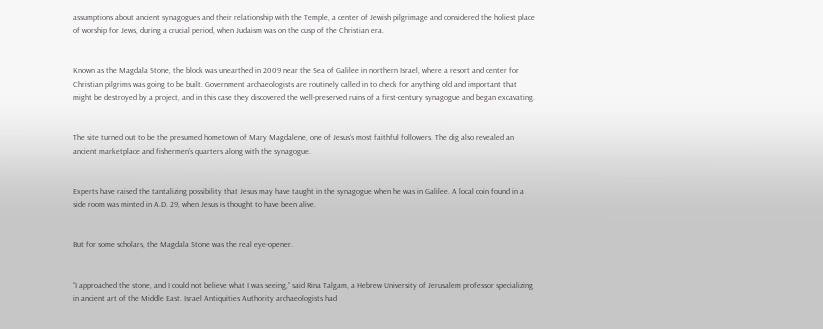assumptions about ancient synagogues and their relationship with the Temple, a center of Jewish pilgrimage and considered the holiest place of worship for Jews, during a crucial period, when Judaism was on the cusp of the Christian era.


Known as the Magdala Stone, the block was unearthed in 2009 near the Sea of Galilee in northern Israel, where a resort and center for Christian pilgrims was going to be built. Government archaeologists are routinely called in to check for anything old and important that might be destroyed by a project, and in this case they discovered the well-preserved ruins of a first-century synagogue and began excavating.


The site turned out to be the presumed hometown of Mary Magdalene, one of Jesus’s most faithful followers. The dig also revealed an ancient marketplace and fishermen’s quarters along with the synagogue.


Experts have raised the tantalizing possibility that Jesus may have taught in the synagogue when he was in Galilee. A local coin found in a side room was minted in A.D. 29, when Jesus is thought to have been alive.


But for some scholars, the Magdala Stone was the real eye-opener.


“I approached the stone, and I could not believe what I was seeing,” said Rina Talgam, a Hebrew University of Jerusalem professor specializing in ancient art of the Middle East. Israel Antiquities Authority archaeologists had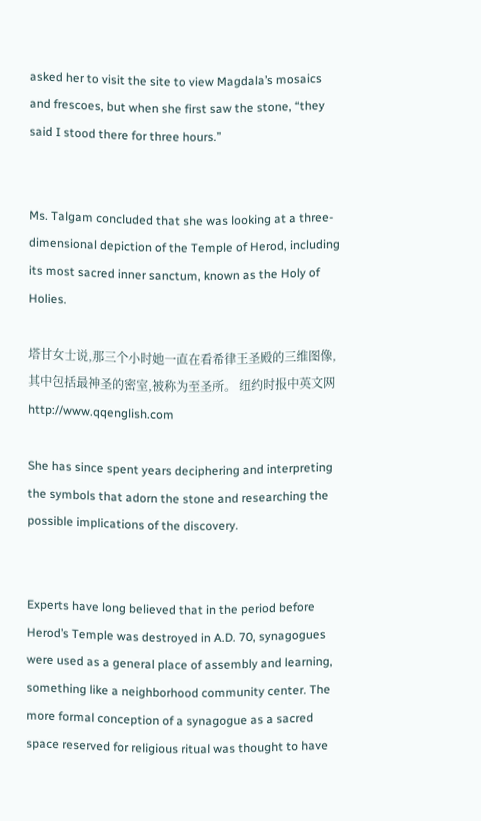asked her to visit the site to view Magdala’s mosaics and frescoes, but when she first saw the stone, “they said I stood there for three hours.”


Ms. Talgam concluded that she was looking at a three-dimensional depiction of the Temple of Herod, including its most sacred inner sanctum, known as the Holy of Holies.

塔甘女士说,那三个小时她一直在看希律王圣殿的三维图像,其中包括最神圣的密室,被称为至圣所。 纽约时报中英文网 http://www.qqenglish.com

She has since spent years deciphering and interpreting the symbols that adorn the stone and researching the possible implications of the discovery.


Experts have long believed that in the period before Herod’s Temple was destroyed in A.D. 70, synagogues were used as a general place of assembly and learning, something like a neighborhood community center. The more formal conception of a synagogue as a sacred space reserved for religious ritual was thought to have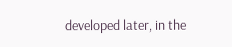developed later, in the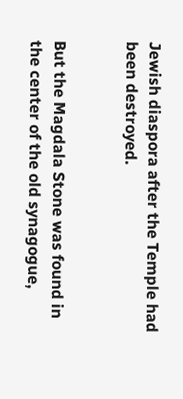Jewish diaspora after the Temple had been destroyed.


But the Magdala Stone was found in the center of the old synagogue,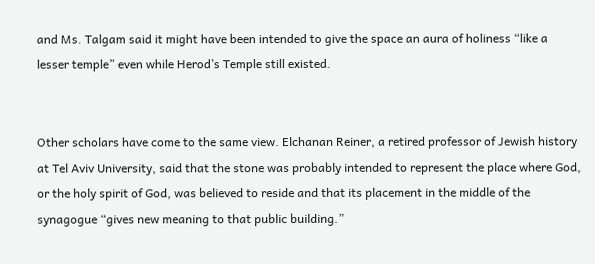and Ms. Talgam said it might have been intended to give the space an aura of holiness “like a lesser temple” even while Herod’s Temple still existed.


Other scholars have come to the same view. Elchanan Reiner, a retired professor of Jewish history at Tel Aviv University, said that the stone was probably intended to represent the place where God, or the holy spirit of God, was believed to reside and that its placement in the middle of the synagogue “gives new meaning to that public building.”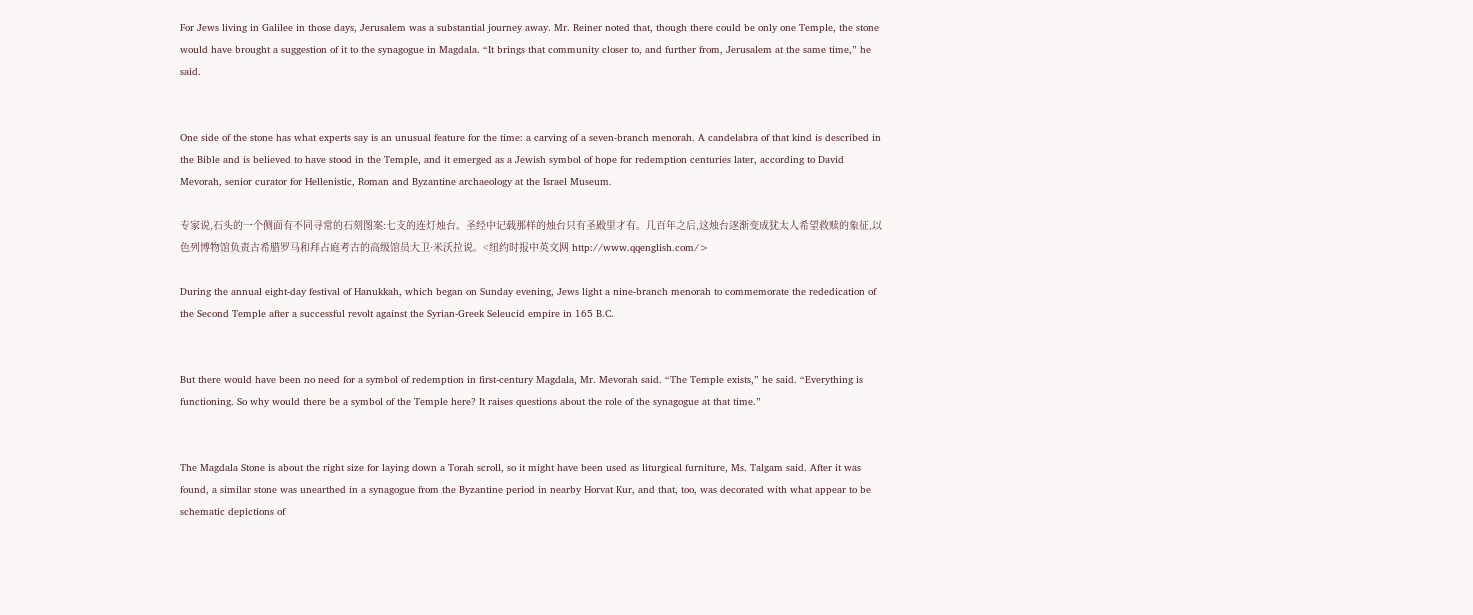For Jews living in Galilee in those days, Jerusalem was a substantial journey away. Mr. Reiner noted that, though there could be only one Temple, the stone would have brought a suggestion of it to the synagogue in Magdala. “It brings that community closer to, and further from, Jerusalem at the same time,” he said.


One side of the stone has what experts say is an unusual feature for the time: a carving of a seven-branch menorah. A candelabra of that kind is described in the Bible and is believed to have stood in the Temple, and it emerged as a Jewish symbol of hope for redemption centuries later, according to David Mevorah, senior curator for Hellenistic, Roman and Byzantine archaeology at the Israel Museum.

专家说,石头的一个侧面有不同寻常的石刻图案:七支的连灯烛台。圣经中记载那样的烛台只有圣殿里才有。几百年之后,这烛台逐渐变成犹太人希望救赎的象征,以色列博物馆负责古希腊罗马和拜占庭考古的高级馆员大卫·米沃拉说。<纽约时报中英文网 http://www.qqenglish.com/>

During the annual eight-day festival of Hanukkah, which began on Sunday evening, Jews light a nine-branch menorah to commemorate the rededication of the Second Temple after a successful revolt against the Syrian-Greek Seleucid empire in 165 B.C.


But there would have been no need for a symbol of redemption in first-century Magdala, Mr. Mevorah said. “The Temple exists,” he said. “Everything is functioning. So why would there be a symbol of the Temple here? It raises questions about the role of the synagogue at that time.”


The Magdala Stone is about the right size for laying down a Torah scroll, so it might have been used as liturgical furniture, Ms. Talgam said. After it was found, a similar stone was unearthed in a synagogue from the Byzantine period in nearby Horvat Kur, and that, too, was decorated with what appear to be schematic depictions of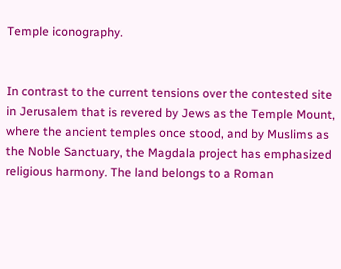Temple iconography.


In contrast to the current tensions over the contested site in Jerusalem that is revered by Jews as the Temple Mount, where the ancient temples once stood, and by Muslims as the Noble Sanctuary, the Magdala project has emphasized religious harmony. The land belongs to a Roman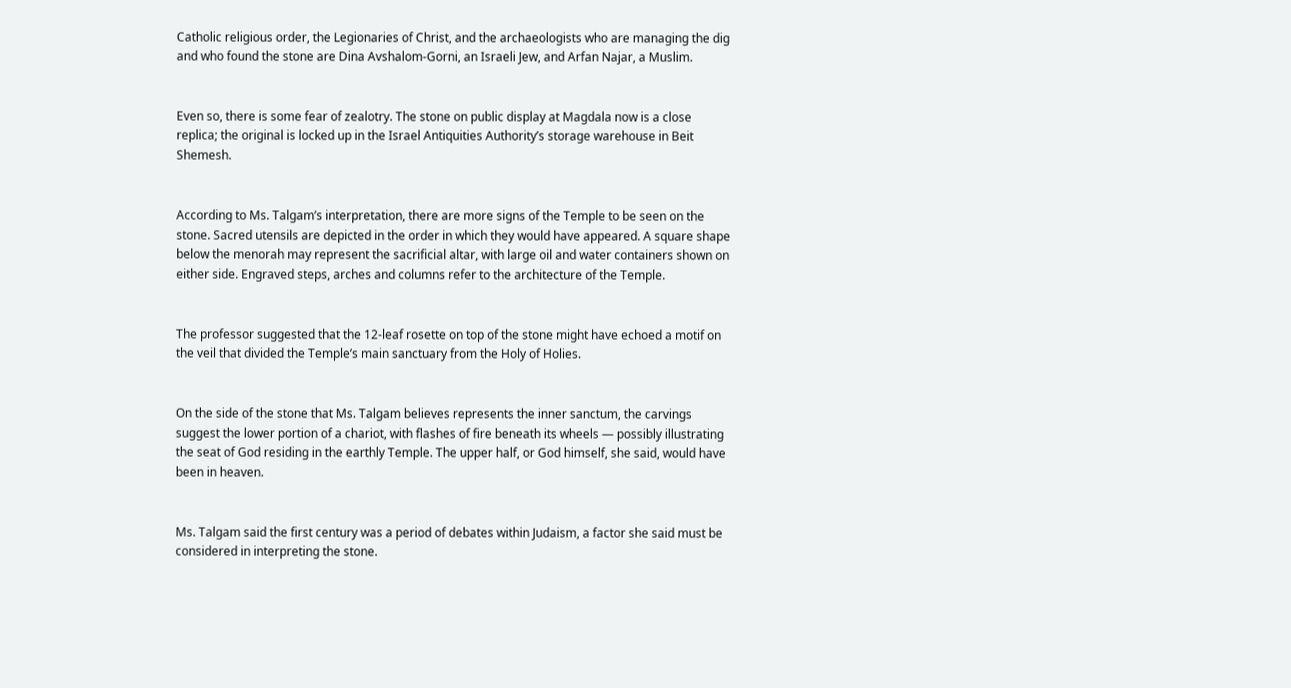Catholic religious order, the Legionaries of Christ, and the archaeologists who are managing the dig and who found the stone are Dina Avshalom-Gorni, an Israeli Jew, and Arfan Najar, a Muslim.


Even so, there is some fear of zealotry. The stone on public display at Magdala now is a close replica; the original is locked up in the Israel Antiquities Authority’s storage warehouse in Beit Shemesh.


According to Ms. Talgam’s interpretation, there are more signs of the Temple to be seen on the stone. Sacred utensils are depicted in the order in which they would have appeared. A square shape below the menorah may represent the sacrificial altar, with large oil and water containers shown on either side. Engraved steps, arches and columns refer to the architecture of the Temple.


The professor suggested that the 12-leaf rosette on top of the stone might have echoed a motif on the veil that divided the Temple’s main sanctuary from the Holy of Holies.


On the side of the stone that Ms. Talgam believes represents the inner sanctum, the carvings suggest the lower portion of a chariot, with flashes of fire beneath its wheels — possibly illustrating the seat of God residing in the earthly Temple. The upper half, or God himself, she said, would have been in heaven.


Ms. Talgam said the first century was a period of debates within Judaism, a factor she said must be considered in interpreting the stone.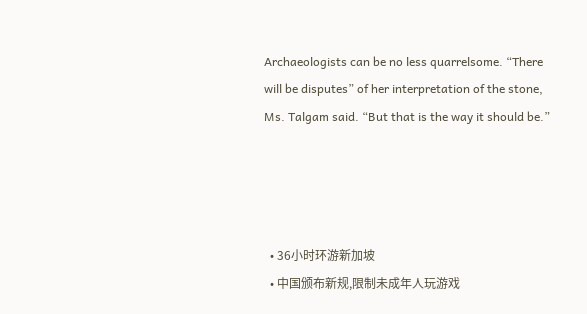Archaeologists can be no less quarrelsome. “There will be disputes” of her interpretation of the stone, Ms. Talgam said. “But that is the way it should be.”




  • 36小时环游新加坡
  • 中国颁布新规,限制未成年人玩游戏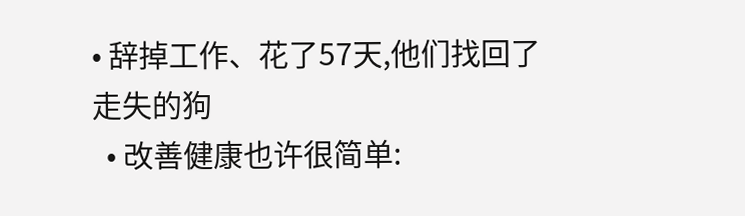• 辞掉工作、花了57天,他们找回了走失的狗
  • 改善健康也许很简单: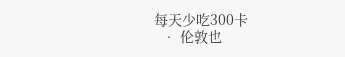每天少吃300卡
  • 伦敦也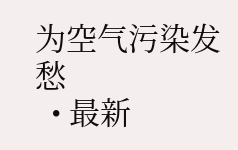为空气污染发愁
  • 最新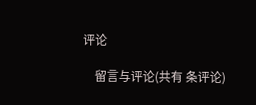评论

    留言与评论(共有 条评论)